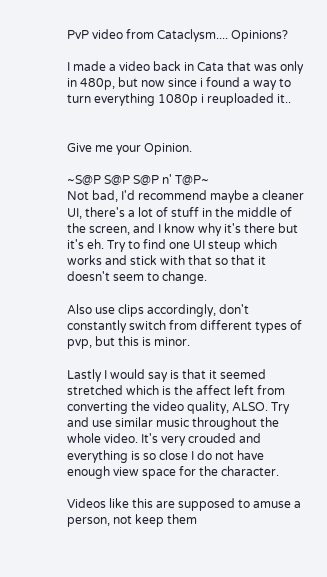PvP video from Cataclysm.... Opinions?

I made a video back in Cata that was only in 480p, but now since i found a way to turn everything 1080p i reuploaded it..


Give me your Opinion.

~S@P S@P S@P n' T@P~
Not bad, I'd recommend maybe a cleaner UI, there's a lot of stuff in the middle of the screen, and I know why it's there but it's eh. Try to find one UI steup which works and stick with that so that it doesn't seem to change.

Also use clips accordingly, don't constantly switch from different types of pvp, but this is minor.

Lastly I would say is that it seemed stretched which is the affect left from converting the video quality, ALSO. Try and use similar music throughout the whole video. It's very crouded and everything is so close I do not have enough view space for the character.

Videos like this are supposed to amuse a person, not keep them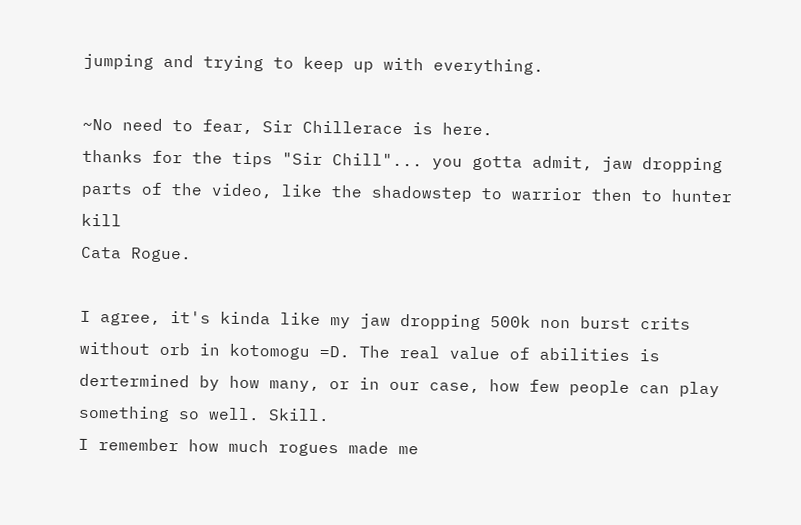jumping and trying to keep up with everything.

~No need to fear, Sir Chillerace is here.
thanks for the tips "Sir Chill"... you gotta admit, jaw dropping parts of the video, like the shadowstep to warrior then to hunter kill
Cata Rogue.

I agree, it's kinda like my jaw dropping 500k non burst crits without orb in kotomogu =D. The real value of abilities is dertermined by how many, or in our case, how few people can play something so well. Skill.
I remember how much rogues made me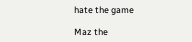hate the game

Maz the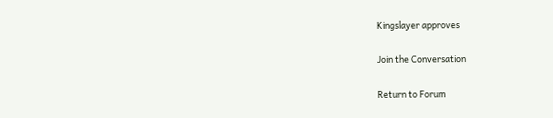Kingslayer approves

Join the Conversation

Return to Forum